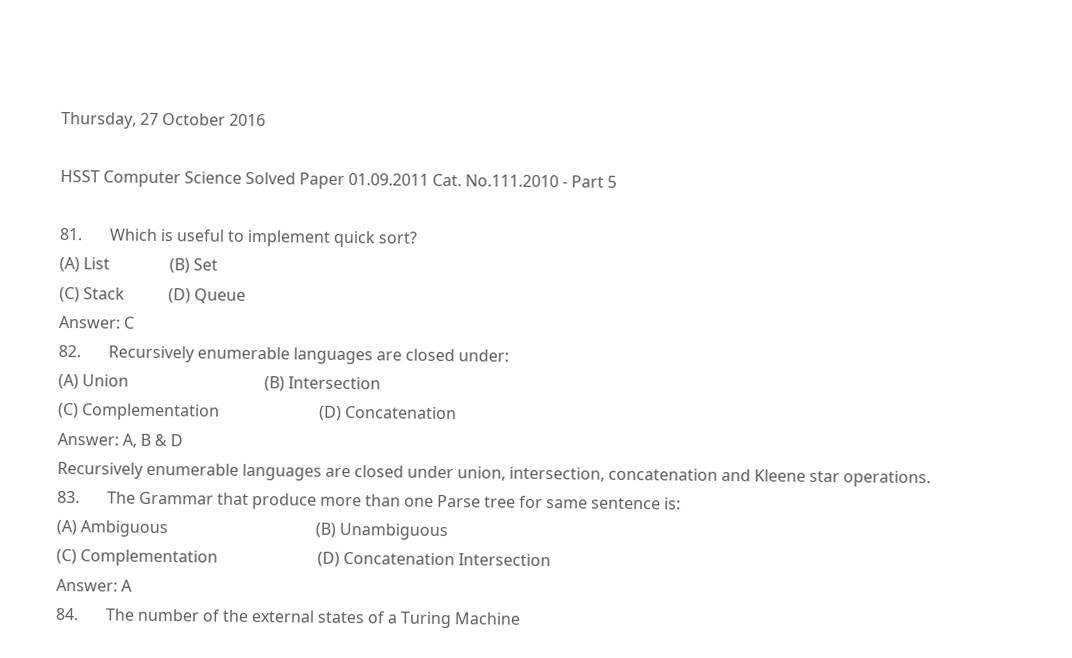Thursday, 27 October 2016

HSST Computer Science Solved Paper 01.09.2011 Cat. No.111.2010 - Part 5

81.       Which is useful to implement quick sort?
(A) List               (B) Set
(C) Stack           (D) Queue
Answer: C
82.       Recursively enumerable languages are closed under:
(A) Union                                  (B) Intersection
(C) Complementation                         (D) Concatenation
Answer: A, B & D
Recursively enumerable languages are closed under union, intersection, concatenation and Kleene star operations.
83.       The Grammar that produce more than one Parse tree for same sentence is:
(A) Ambiguous                                     (B) Unambiguous
(C) Complementation                         (D) Concatenation Intersection
Answer: A
84.       The number of the external states of a Turing Machine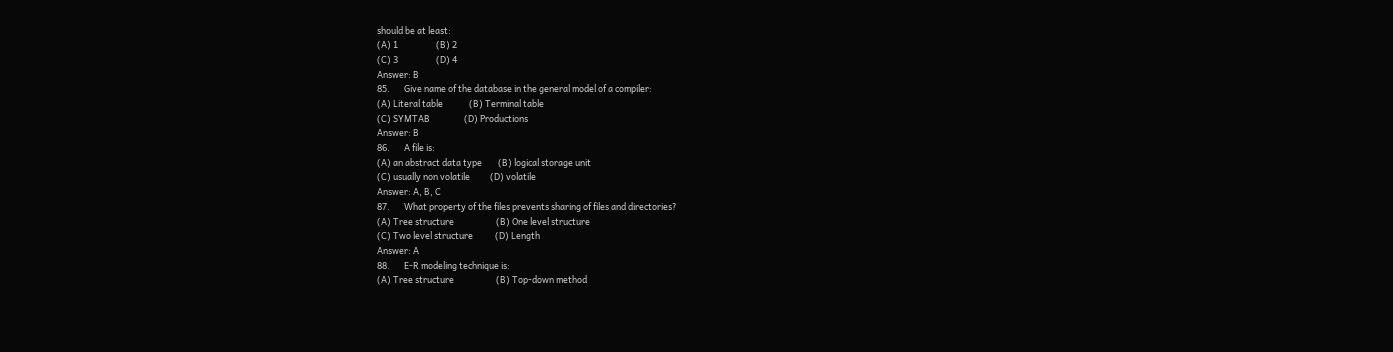should be at least:
(A) 1                   (B) 2
(C) 3                   (D) 4
Answer: B
85.       Give name of the database in the general model of a compiler:
(A) Literal table             (B) Terminal table
(C) SYMTAB                 (D) Productions
Answer: B
86.       A file is:
(A) an abstract data type        (B) logical storage unit
(C) usually non volatile          (D) volatile
Answer: A, B, C
87.       What property of the files prevents sharing of files and directories?
(A) Tree structure                     (B) One level structure
(C) Two level structure           (D) Length
Answer: A
88.       E-R modeling technique is:
(A) Tree structure                     (B) Top-down method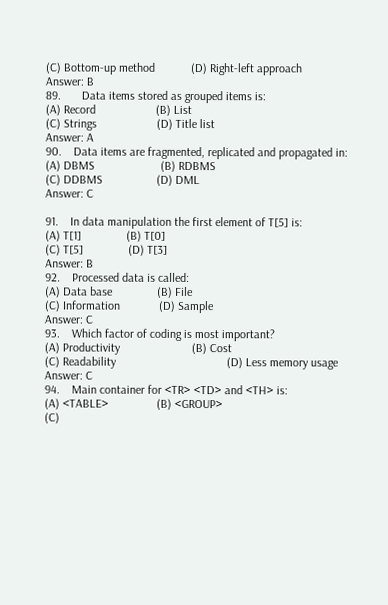(C) Bottom-up method            (D) Right-left approach
Answer: B
89.       Data items stored as grouped items is:
(A) Record                    (B) List
(C) Strings                    (D) Title list
Answer: A
90.    Data items are fragmented, replicated and propagated in:
(A) DBMS                      (B) RDBMS
(C) DDBMS                  (D) DML
Answer: C

91.    In data manipulation the first element of T[5] is:
(A) T[1]               (B) T[0]
(C) T[5]               (D) T[3]
Answer: B
92.    Processed data is called:
(A) Data base               (B) File
(C) Information             (D) Sample
Answer: C
93.    Which factor of coding is most important?
(A) Productivity                        (B) Cost
(C) Readability                                     (D) Less memory usage
Answer: C
94.    Main container for <TR> <TD> and <TH> is:
(A) <TABLE>                (B) <GROUP>
(C)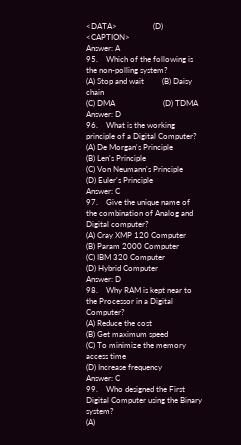<DATA>                  (D) <CAPTION>
Answer: A
95.    Which of the following is the non-polling system?
(A) Stop and wait         (B) Daisy chain
(C) DMA                        (D) TDMA
Answer: D
96.    What is the working principle of a Digital Computer?
(A) De Morgan's Principle                  (B) Len's Principle
(C) Von Neumann's Principle           (D) Euler's Principle
Answer: C
97.    Give the unique name of the combination of Analog and Digital computer?
(A) Cray XMP 120 Computer             (B) Param 2000 Computer
(C) IBM 320 Computer                        (D) Hybrid Computer
Answer: D
98.    Why RAM is kept near to the Processor in a Digital Computer?
(A) Reduce the cost
(B) Get maximum speed
(C) To minimize the memory access time
(D) Increase frequency
Answer: C
99.    Who designed the First Digital Computer using the Binary system?
(A)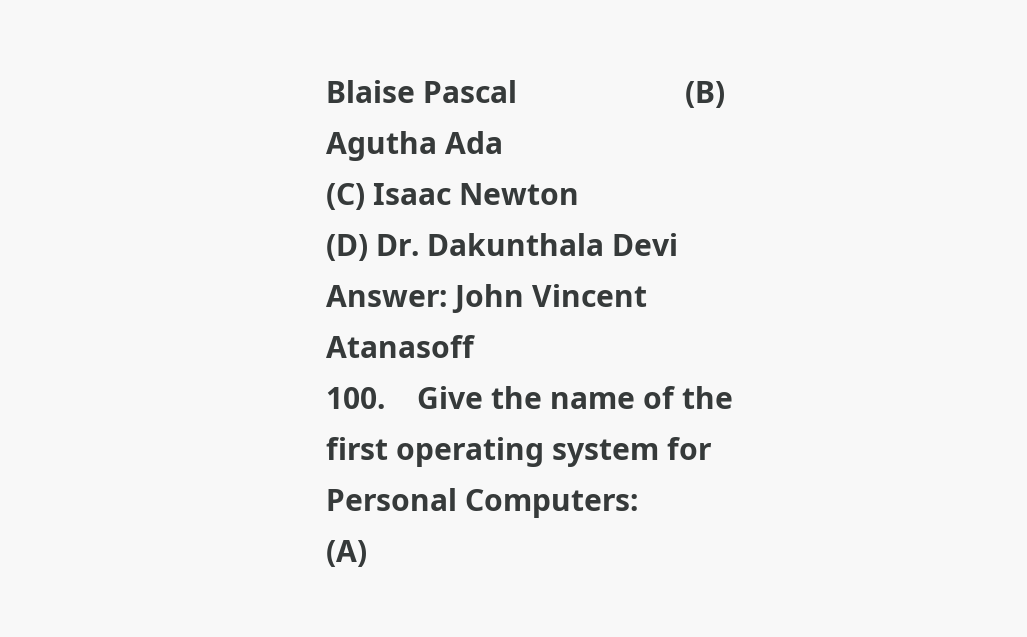Blaise Pascal                     (B) Agutha Ada
(C) Isaac Newton                     (D) Dr. Dakunthala Devi
Answer: John Vincent Atanasoff
100.    Give the name of the first operating system for Personal Computers:
(A)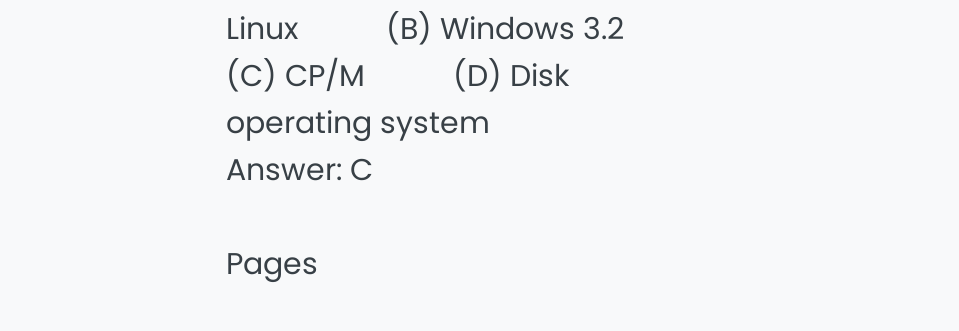Linux           (B) Windows 3.2
(C) CP/M           (D) Disk operating system
Answer: C

Pages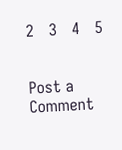2   3   4   5


Post a Comment